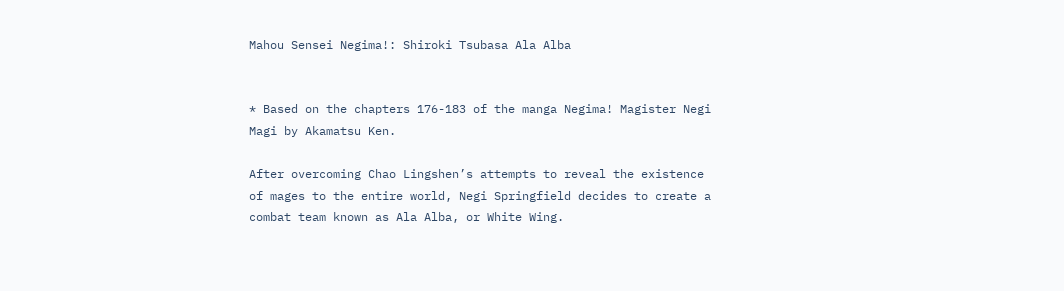Mahou Sensei Negima!: Shiroki Tsubasa Ala Alba


* Based on the chapters 176-183 of the manga Negima! Magister Negi Magi by Akamatsu Ken.

After overcoming Chao Lingshen’s attempts to reveal the existence of mages to the entire world, Negi Springfield decides to create a combat team known as Ala Alba, or White Wing.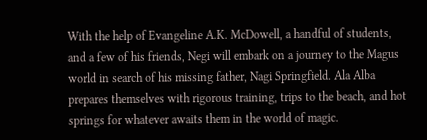With the help of Evangeline A.K. McDowell, a handful of students, and a few of his friends, Negi will embark on a journey to the Magus world in search of his missing father, Nagi Springfield. Ala Alba prepares themselves with rigorous training, trips to the beach, and hot springs for whatever awaits them in the world of magic.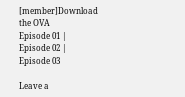[member]Download the OVA
Episode 01 | Episode 02 | Episode 03

Leave a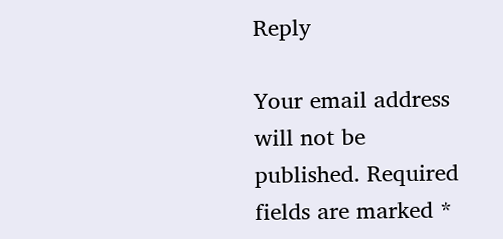Reply

Your email address will not be published. Required fields are marked *